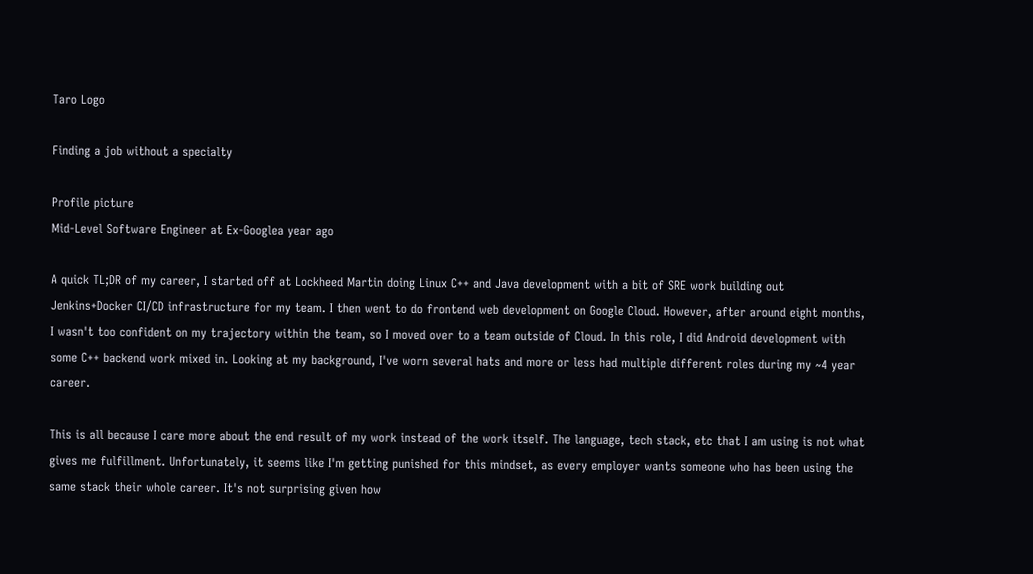Taro Logo

Finding a job without a specialty

Profile picture
Mid-Level Software Engineer at Ex-Googlea year ago

A quick TL;DR of my career, I started off at Lockheed Martin doing Linux C++ and Java development with a bit of SRE work building out Jenkins+Docker CI/CD infrastructure for my team. I then went to do frontend web development on Google Cloud. However, after around eight months, I wasn't too confident on my trajectory within the team, so I moved over to a team outside of Cloud. In this role, I did Android development with some C++ backend work mixed in. Looking at my background, I've worn several hats and more or less had multiple different roles during my ~4 year career.

This is all because I care more about the end result of my work instead of the work itself. The language, tech stack, etc that I am using is not what gives me fulfillment. Unfortunately, it seems like I'm getting punished for this mindset, as every employer wants someone who has been using the same stack their whole career. It's not surprising given how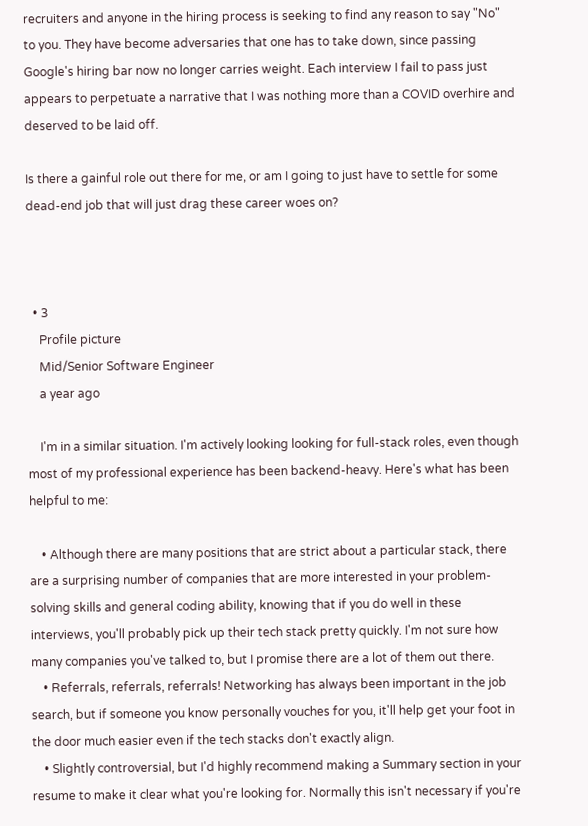recruiters and anyone in the hiring process is seeking to find any reason to say "No" to you. They have become adversaries that one has to take down, since passing Google's hiring bar now no longer carries weight. Each interview I fail to pass just appears to perpetuate a narrative that I was nothing more than a COVID overhire and deserved to be laid off.

Is there a gainful role out there for me, or am I going to just have to settle for some dead-end job that will just drag these career woes on?



  • 3
    Profile picture
    Mid/Senior Software Engineer
    a year ago

    I'm in a similar situation. I'm actively looking looking for full-stack roles, even though most of my professional experience has been backend-heavy. Here's what has been helpful to me:

    • Although there are many positions that are strict about a particular stack, there are a surprising number of companies that are more interested in your problem-solving skills and general coding ability, knowing that if you do well in these interviews, you'll probably pick up their tech stack pretty quickly. I'm not sure how many companies you've talked to, but I promise there are a lot of them out there.
    • Referrals, referrals, referrals! Networking has always been important in the job search, but if someone you know personally vouches for you, it'll help get your foot in the door much easier even if the tech stacks don't exactly align.
    • Slightly controversial, but I'd highly recommend making a Summary section in your resume to make it clear what you're looking for. Normally this isn't necessary if you're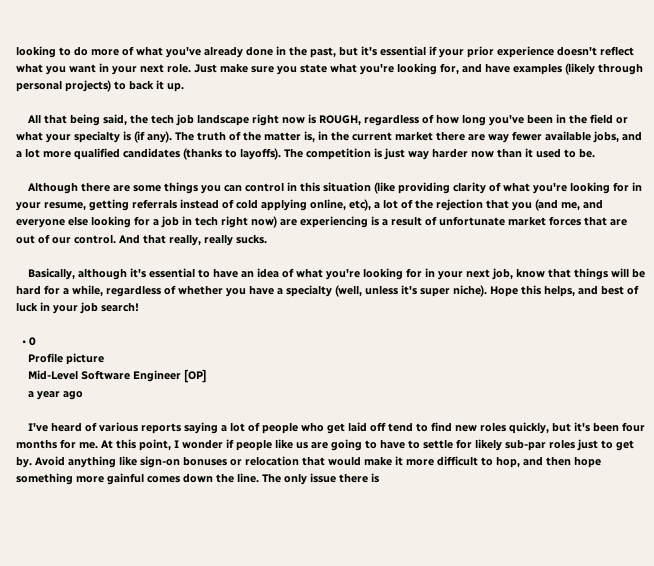looking to do more of what you've already done in the past, but it's essential if your prior experience doesn't reflect what you want in your next role. Just make sure you state what you're looking for, and have examples (likely through personal projects) to back it up.

    All that being said, the tech job landscape right now is ROUGH, regardless of how long you've been in the field or what your specialty is (if any). The truth of the matter is, in the current market there are way fewer available jobs, and a lot more qualified candidates (thanks to layoffs). The competition is just way harder now than it used to be.

    Although there are some things you can control in this situation (like providing clarity of what you're looking for in your resume, getting referrals instead of cold applying online, etc), a lot of the rejection that you (and me, and everyone else looking for a job in tech right now) are experiencing is a result of unfortunate market forces that are out of our control. And that really, really sucks.

    Basically, although it's essential to have an idea of what you're looking for in your next job, know that things will be hard for a while, regardless of whether you have a specialty (well, unless it's super niche). Hope this helps, and best of luck in your job search!

  • 0
    Profile picture
    Mid-Level Software Engineer [OP]
    a year ago

    I've heard of various reports saying a lot of people who get laid off tend to find new roles quickly, but it's been four months for me. At this point, I wonder if people like us are going to have to settle for likely sub-par roles just to get by. Avoid anything like sign-on bonuses or relocation that would make it more difficult to hop, and then hope something more gainful comes down the line. The only issue there is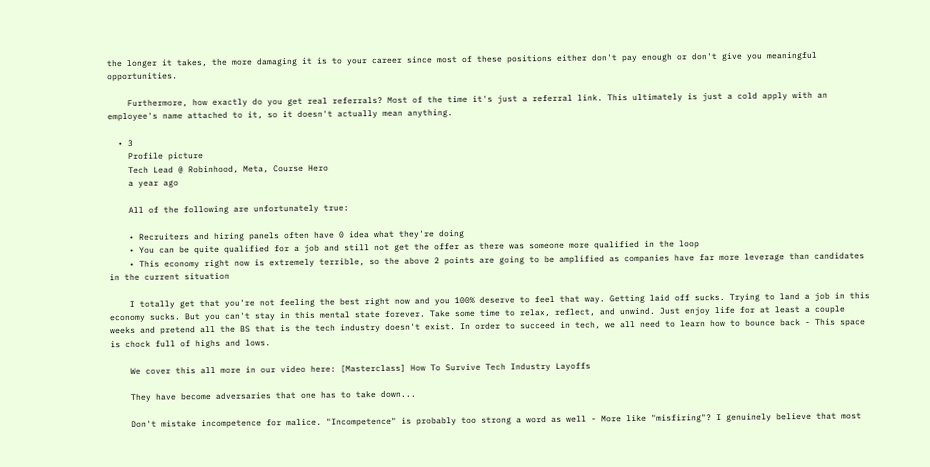the longer it takes, the more damaging it is to your career since most of these positions either don't pay enough or don't give you meaningful opportunities.

    Furthermore, how exactly do you get real referrals? Most of the time it's just a referral link. This ultimately is just a cold apply with an employee's name attached to it, so it doesn't actually mean anything.

  • 3
    Profile picture
    Tech Lead @ Robinhood, Meta, Course Hero
    a year ago

    All of the following are unfortunately true:

    • Recruiters and hiring panels often have 0 idea what they're doing
    • You can be quite qualified for a job and still not get the offer as there was someone more qualified in the loop
    • This economy right now is extremely terrible, so the above 2 points are going to be amplified as companies have far more leverage than candidates in the current situation

    I totally get that you're not feeling the best right now and you 100% deserve to feel that way. Getting laid off sucks. Trying to land a job in this economy sucks. But you can't stay in this mental state forever. Take some time to relax, reflect, and unwind. Just enjoy life for at least a couple weeks and pretend all the BS that is the tech industry doesn't exist. In order to succeed in tech, we all need to learn how to bounce back - This space is chock full of highs and lows.

    We cover this all more in our video here: [Masterclass] How To Survive Tech Industry Layoffs

    They have become adversaries that one has to take down...

    Don't mistake incompetence for malice. "Incompetence" is probably too strong a word as well - More like "misfiring"? I genuinely believe that most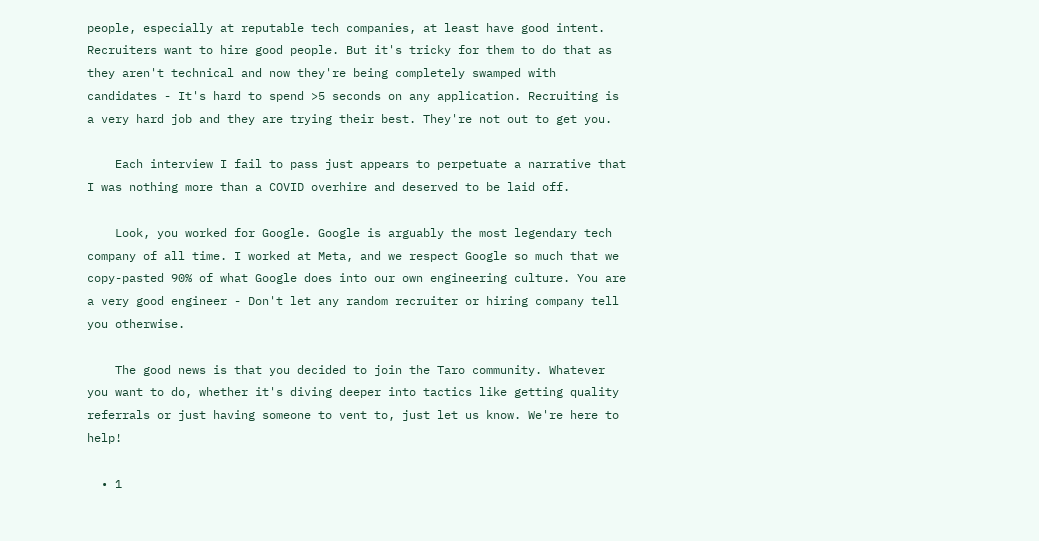people, especially at reputable tech companies, at least have good intent. Recruiters want to hire good people. But it's tricky for them to do that as they aren't technical and now they're being completely swamped with candidates - It's hard to spend >5 seconds on any application. Recruiting is a very hard job and they are trying their best. They're not out to get you.

    Each interview I fail to pass just appears to perpetuate a narrative that I was nothing more than a COVID overhire and deserved to be laid off.

    Look, you worked for Google. Google is arguably the most legendary tech company of all time. I worked at Meta, and we respect Google so much that we copy-pasted 90% of what Google does into our own engineering culture. You are a very good engineer - Don't let any random recruiter or hiring company tell you otherwise.

    The good news is that you decided to join the Taro community. Whatever you want to do, whether it's diving deeper into tactics like getting quality referrals or just having someone to vent to, just let us know. We're here to help!

  • 1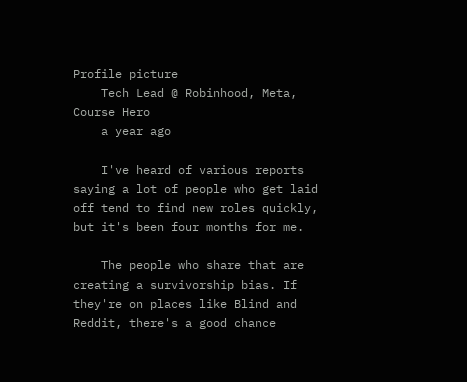Profile picture
    Tech Lead @ Robinhood, Meta, Course Hero
    a year ago

    I've heard of various reports saying a lot of people who get laid off tend to find new roles quickly, but it's been four months for me.

    The people who share that are creating a survivorship bias. If they're on places like Blind and Reddit, there's a good chance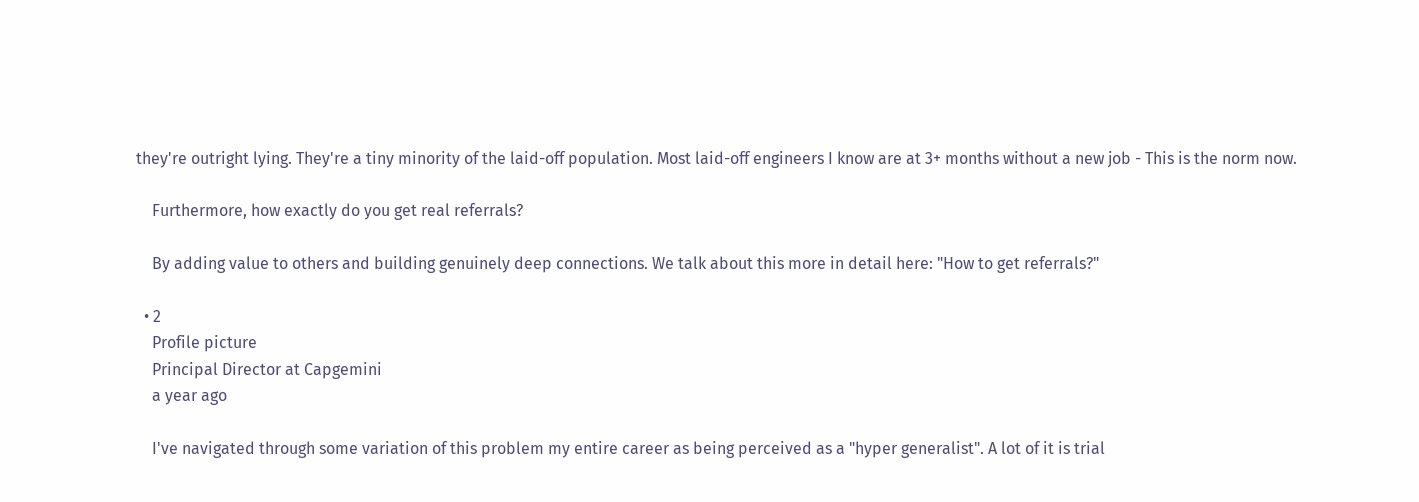they're outright lying. They're a tiny minority of the laid-off population. Most laid-off engineers I know are at 3+ months without a new job - This is the norm now.

    Furthermore, how exactly do you get real referrals?

    By adding value to others and building genuinely deep connections. We talk about this more in detail here: "How to get referrals?"

  • 2
    Profile picture
    Principal Director at Capgemini
    a year ago

    I've navigated through some variation of this problem my entire career as being perceived as a "hyper generalist". A lot of it is trial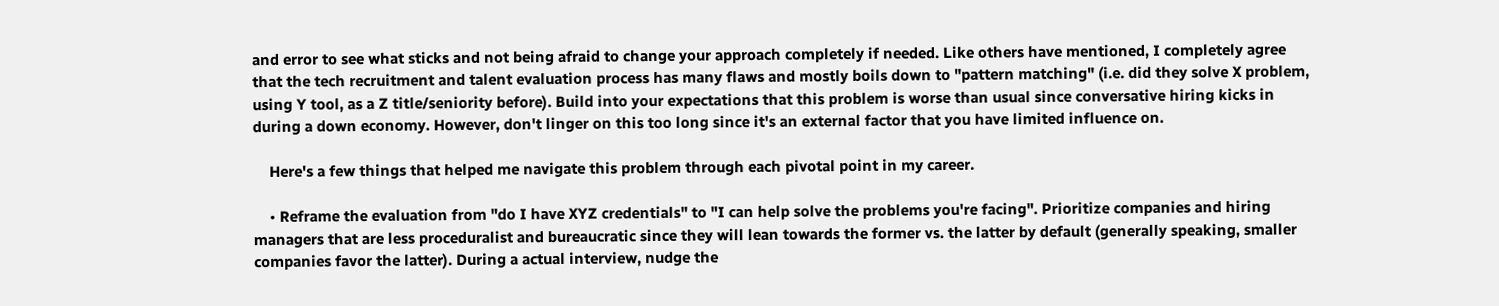and error to see what sticks and not being afraid to change your approach completely if needed. Like others have mentioned, I completely agree that the tech recruitment and talent evaluation process has many flaws and mostly boils down to "pattern matching" (i.e. did they solve X problem, using Y tool, as a Z title/seniority before). Build into your expectations that this problem is worse than usual since conversative hiring kicks in during a down economy. However, don't linger on this too long since it's an external factor that you have limited influence on.

    Here's a few things that helped me navigate this problem through each pivotal point in my career.

    • Reframe the evaluation from "do I have XYZ credentials" to "I can help solve the problems you're facing". Prioritize companies and hiring managers that are less proceduralist and bureaucratic since they will lean towards the former vs. the latter by default (generally speaking, smaller companies favor the latter). During a actual interview, nudge the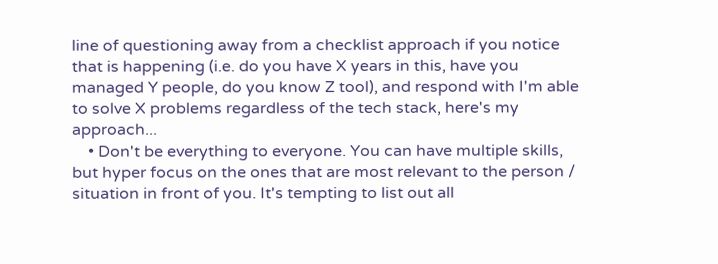line of questioning away from a checklist approach if you notice that is happening (i.e. do you have X years in this, have you managed Y people, do you know Z tool), and respond with I'm able to solve X problems regardless of the tech stack, here's my approach...
    • Don't be everything to everyone. You can have multiple skills, but hyper focus on the ones that are most relevant to the person / situation in front of you. It's tempting to list out all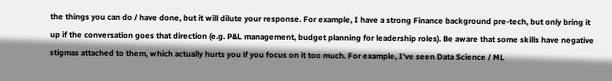the things you can do / have done, but it will dilute your response. For example, I have a strong Finance background pre-tech, but only bring it up if the conversation goes that direction (e.g. P&L management, budget planning for leadership roles). Be aware that some skills have negative stigmas attached to them, which actually hurts you if you focus on it too much. For example, I've seen Data Science / ML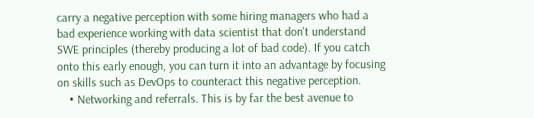carry a negative perception with some hiring managers who had a bad experience working with data scientist that don't understand SWE principles (thereby producing a lot of bad code). If you catch onto this early enough, you can turn it into an advantage by focusing on skills such as DevOps to counteract this negative perception.
    • Networking and referrals. This is by far the best avenue to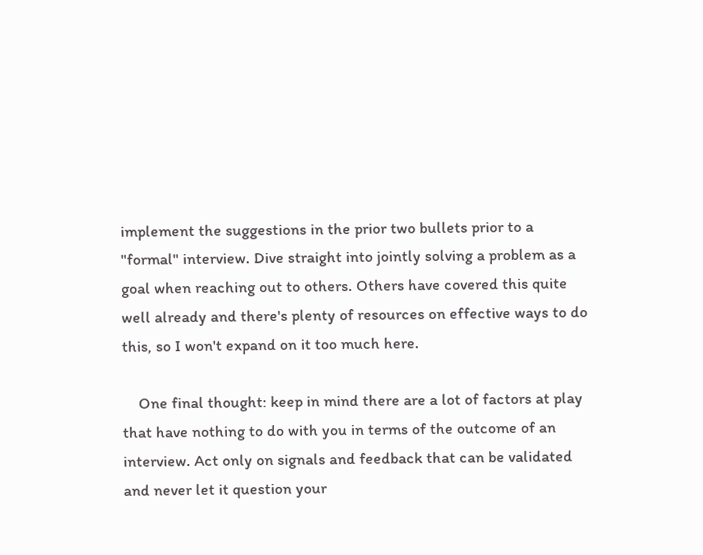implement the suggestions in the prior two bullets prior to a "formal" interview. Dive straight into jointly solving a problem as a goal when reaching out to others. Others have covered this quite well already and there's plenty of resources on effective ways to do this, so I won't expand on it too much here.

    One final thought: keep in mind there are a lot of factors at play that have nothing to do with you in terms of the outcome of an interview. Act only on signals and feedback that can be validated and never let it question your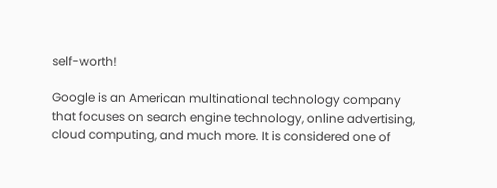self-worth!

Google is an American multinational technology company that focuses on search engine technology, online advertising, cloud computing, and much more. It is considered one of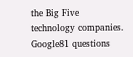the Big Five technology companies.
Google81 questions